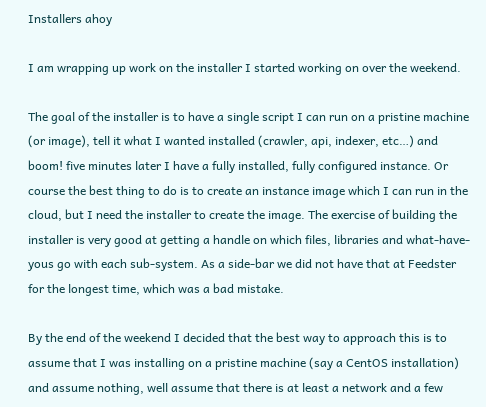Installers ahoy

I am wrapping up work on the installer I started working on over the weekend.

The goal of the installer is to have a single script I can run on a pristine machine (or image), tell it what I wanted installed (crawler, api, indexer, etc…) and boom! five minutes later I have a fully installed, fully configured instance. Or course the best thing to do is to create an instance image which I can run in the cloud, but I need the installer to create the image. The exercise of building the installer is very good at getting a handle on which files, libraries and what-have-yous go with each sub-system. As a side-bar we did not have that at Feedster for the longest time, which was a bad mistake.

By the end of the weekend I decided that the best way to approach this is to assume that I was installing on a pristine machine (say a CentOS installation) and assume nothing, well assume that there is at least a network and a few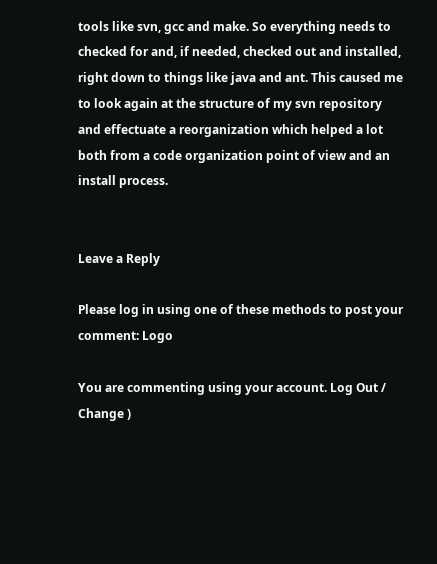tools like svn, gcc and make. So everything needs to checked for and, if needed, checked out and installed, right down to things like java and ant. This caused me to look again at the structure of my svn repository and effectuate a reorganization which helped a lot both from a code organization point of view and an install process.


Leave a Reply

Please log in using one of these methods to post your comment: Logo

You are commenting using your account. Log Out /  Change )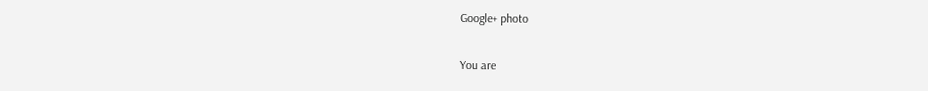Google+ photo

You are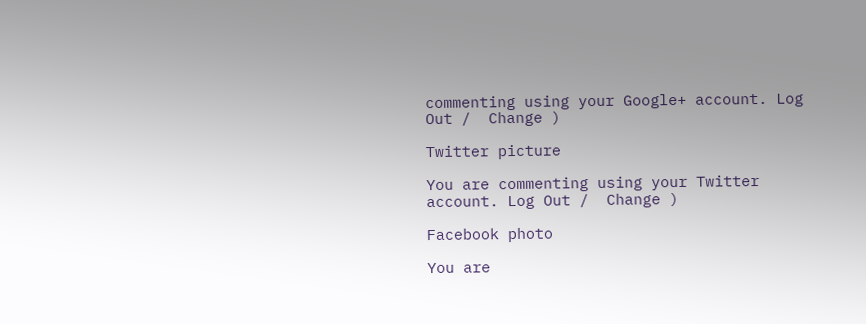commenting using your Google+ account. Log Out /  Change )

Twitter picture

You are commenting using your Twitter account. Log Out /  Change )

Facebook photo

You are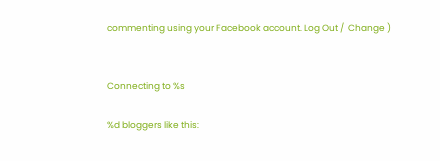commenting using your Facebook account. Log Out /  Change )


Connecting to %s

%d bloggers like this: